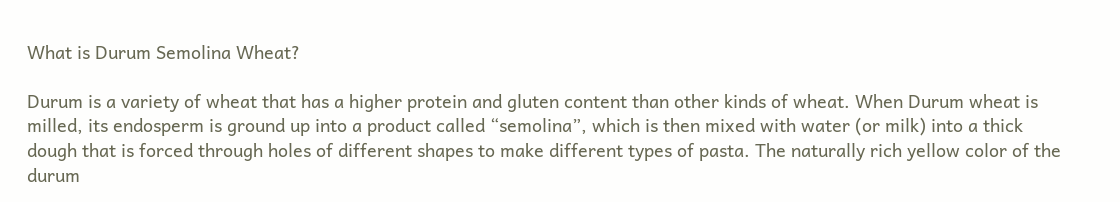What is Durum Semolina Wheat?

Durum is a variety of wheat that has a higher protein and gluten content than other kinds of wheat. When Durum wheat is milled, its endosperm is ground up into a product called “semolina”, which is then mixed with water (or milk) into a thick dough that is forced through holes of different shapes to make different types of pasta. The naturally rich yellow color of the durum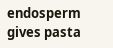endosperm gives pasta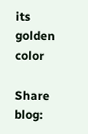its golden color

Share blog: